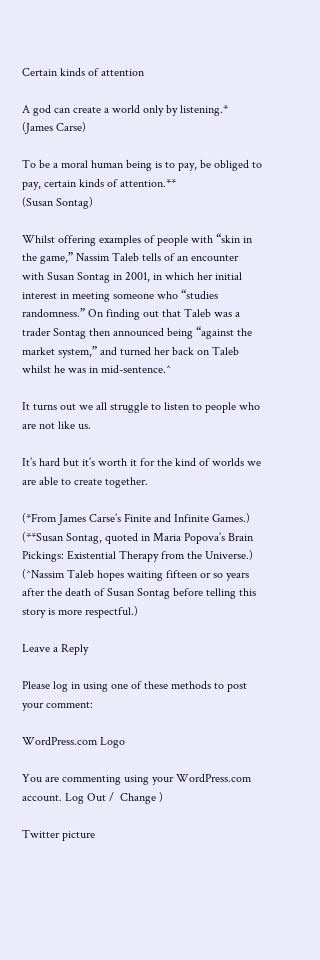Certain kinds of attention

A god can create a world only by listening.*
(James Carse)

To be a moral human being is to pay, be obliged to pay, certain kinds of attention.**
(Susan Sontag)

Whilst offering examples of people with “skin in the game,” Nassim Taleb tells of an encounter with Susan Sontag in 2001, in which her initial interest in meeting someone who “studies randomness.” On finding out that Taleb was a trader Sontag then announced being “against the market system,” and turned her back on Taleb whilst he was in mid-sentence.^

It turns out we all struggle to listen to people who are not like us.

It’s hard but it’s worth it for the kind of worlds we are able to create together.

(*From James Carse’s Finite and Infinite Games.)
(**Susan Sontag, quoted in Maria Popova’s Brain Pickings: Existential Therapy from the Universe.)
(^Nassim Taleb hopes waiting fifteen or so years after the death of Susan Sontag before telling this story is more respectful.)

Leave a Reply

Please log in using one of these methods to post your comment:

WordPress.com Logo

You are commenting using your WordPress.com account. Log Out /  Change )

Twitter picture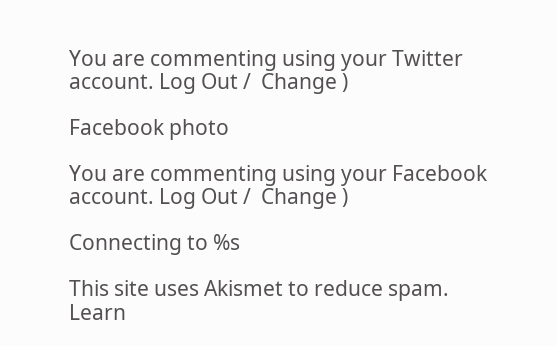You are commenting using your Twitter account. Log Out /  Change )

Facebook photo

You are commenting using your Facebook account. Log Out /  Change )

Connecting to %s

This site uses Akismet to reduce spam. Learn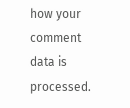how your comment data is processed.